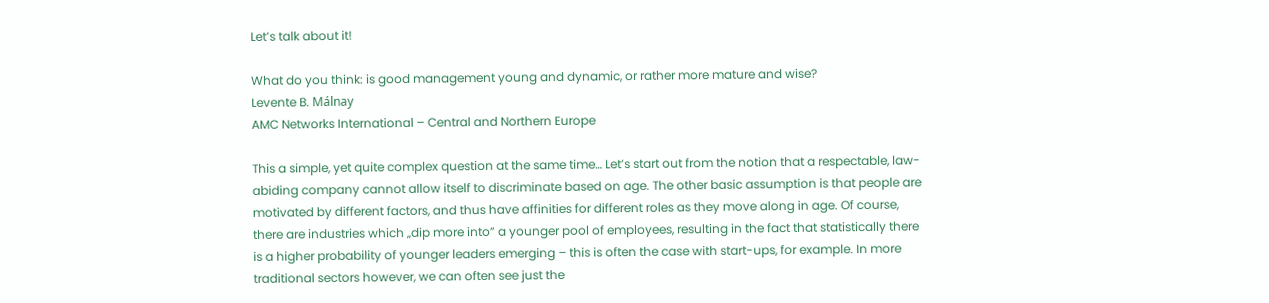Let’s talk about it!

What do you think: is good management young and dynamic, or rather more mature and wise?
Levente B. Málnay
AMC Networks International – Central and Northern Europe

This a simple, yet quite complex question at the same time… Let’s start out from the notion that a respectable, law-abiding company cannot allow itself to discriminate based on age. The other basic assumption is that people are motivated by different factors, and thus have affinities for different roles as they move along in age. Of course, there are industries which „dip more into” a younger pool of employees, resulting in the fact that statistically there is a higher probability of younger leaders emerging – this is often the case with start-ups, for example. In more traditional sectors however, we can often see just the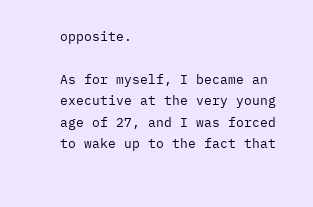opposite.

As for myself, I became an executive at the very young age of 27, and I was forced to wake up to the fact that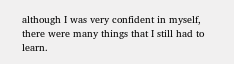although I was very confident in myself, there were many things that I still had to learn.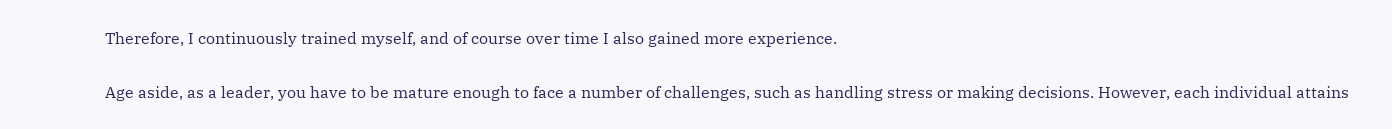Therefore, I continuously trained myself, and of course over time I also gained more experience.

Age aside, as a leader, you have to be mature enough to face a number of challenges, such as handling stress or making decisions. However, each individual attains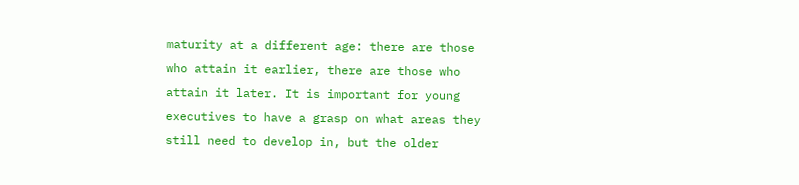maturity at a different age: there are those who attain it earlier, there are those who attain it later. It is important for young executives to have a grasp on what areas they still need to develop in, but the older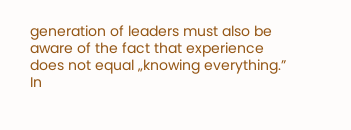generation of leaders must also be aware of the fact that experience does not equal „knowing everything.” In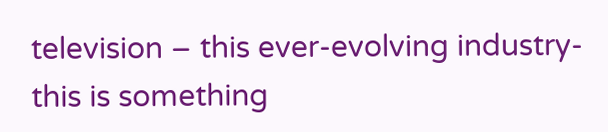television – this ever-evolving industry- this is something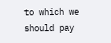to which we should pay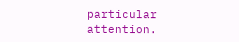particular attention.